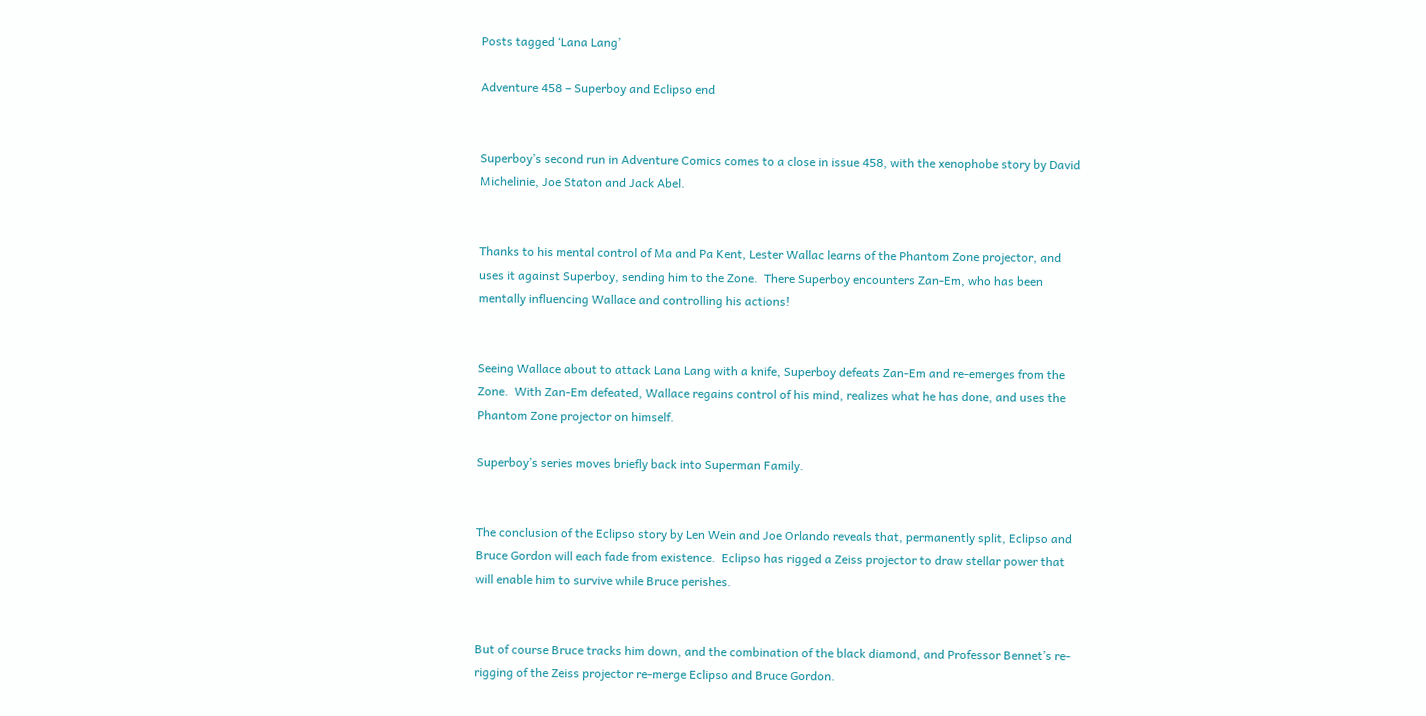Posts tagged ‘Lana Lang’

Adventure 458 – Superboy and Eclipso end


Superboy’s second run in Adventure Comics comes to a close in issue 458, with the xenophobe story by David Michelinie, Joe Staton and Jack Abel.


Thanks to his mental control of Ma and Pa Kent, Lester Wallac learns of the Phantom Zone projector, and uses it against Superboy, sending him to the Zone.  There Superboy encounters Zan-Em, who has been mentally influencing Wallace and controlling his actions!


Seeing Wallace about to attack Lana Lang with a knife, Superboy defeats Zan-Em and re-emerges from the Zone.  With Zan-Em defeated, Wallace regains control of his mind, realizes what he has done, and uses the Phantom Zone projector on himself.

Superboy’s series moves briefly back into Superman Family.


The conclusion of the Eclipso story by Len Wein and Joe Orlando reveals that, permanently split, Eclipso and Bruce Gordon will each fade from existence.  Eclipso has rigged a Zeiss projector to draw stellar power that will enable him to survive while Bruce perishes.


But of course Bruce tracks him down, and the combination of the black diamond, and Professor Bennet’s re-rigging of the Zeiss projector re-merge Eclipso and Bruce Gordon.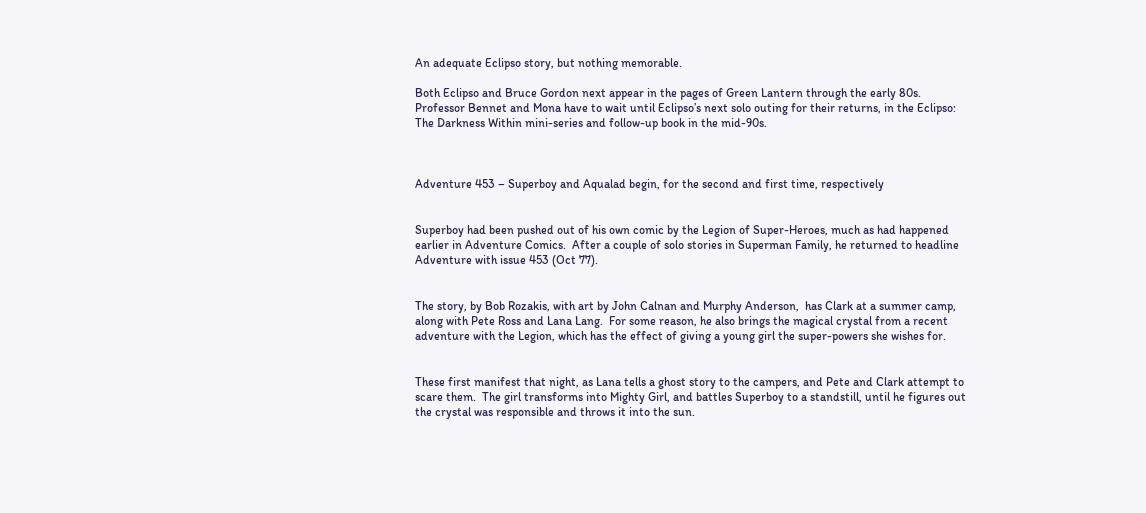An adequate Eclipso story, but nothing memorable.

Both Eclipso and Bruce Gordon next appear in the pages of Green Lantern through the early 80s.  Professor Bennet and Mona have to wait until Eclipso’s next solo outing for their returns, in the Eclipso: The Darkness Within mini-series and follow-up book in the mid-90s.



Adventure 453 – Superboy and Aqualad begin, for the second and first time, respectively


Superboy had been pushed out of his own comic by the Legion of Super-Heroes, much as had happened earlier in Adventure Comics.  After a couple of solo stories in Superman Family, he returned to headline Adventure with issue 453 (Oct 77).


The story, by Bob Rozakis, with art by John Calnan and Murphy Anderson,  has Clark at a summer camp, along with Pete Ross and Lana Lang.  For some reason, he also brings the magical crystal from a recent adventure with the Legion, which has the effect of giving a young girl the super-powers she wishes for.


These first manifest that night, as Lana tells a ghost story to the campers, and Pete and Clark attempt to scare them.  The girl transforms into Mighty Girl, and battles Superboy to a standstill, until he figures out the crystal was responsible and throws it into the sun.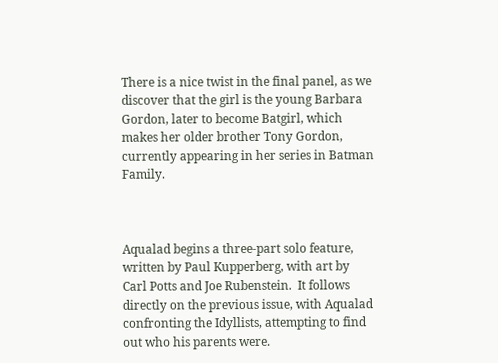There is a nice twist in the final panel, as we discover that the girl is the young Barbara Gordon, later to become Batgirl, which makes her older brother Tony Gordon, currently appearing in her series in Batman Family.



Aqualad begins a three-part solo feature, written by Paul Kupperberg, with art by Carl Potts and Joe Rubenstein.  It follows directly on the previous issue, with Aqualad confronting the Idyllists, attempting to find out who his parents were.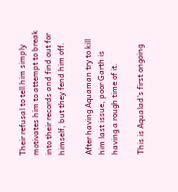Their refusal to tell him simply motivates him to attempt to break into their records and find out for himself, but they fend him off.

After having Aquaman try to kill him last issue, poor Garth is having a rough time of it.

This is Aqualad’s first ongoing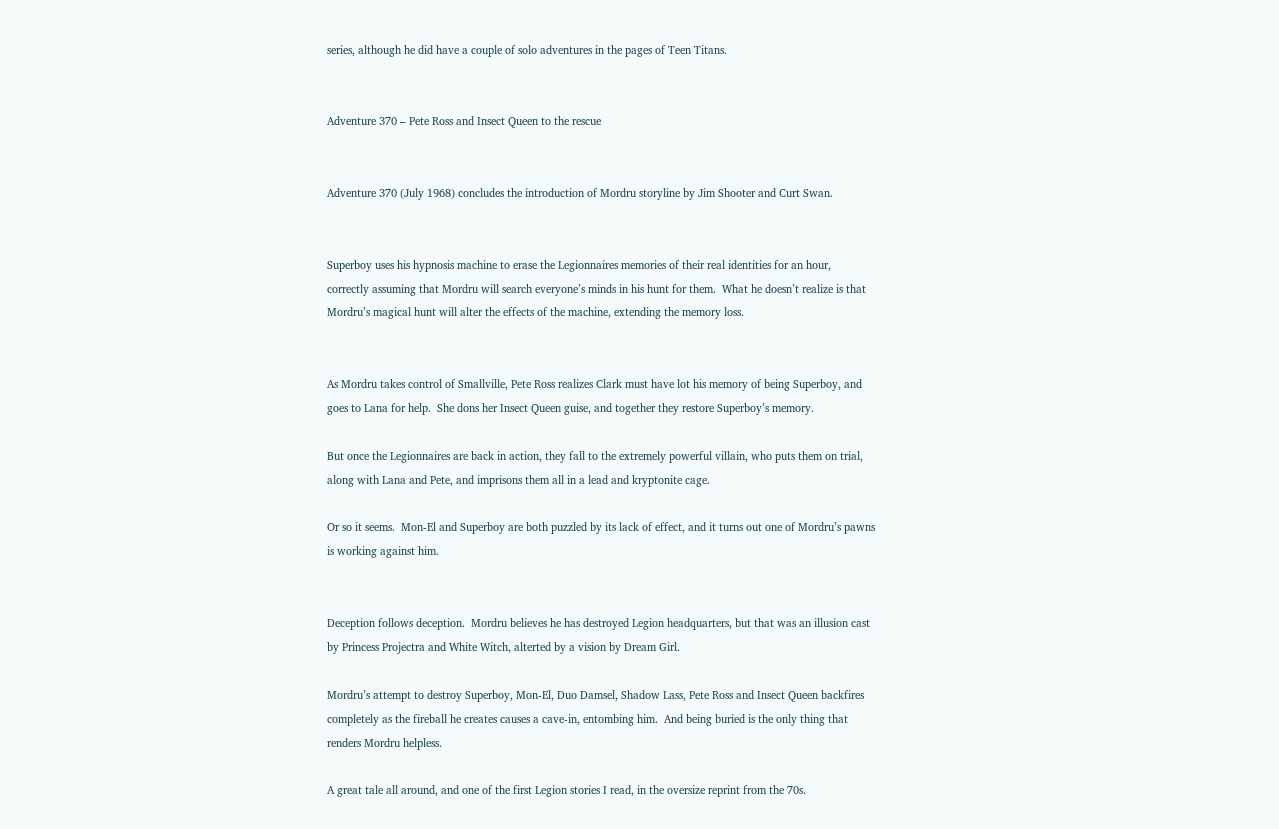series, although he did have a couple of solo adventures in the pages of Teen Titans.


Adventure 370 – Pete Ross and Insect Queen to the rescue


Adventure 370 (July 1968) concludes the introduction of Mordru storyline by Jim Shooter and Curt Swan.


Superboy uses his hypnosis machine to erase the Legionnaires memories of their real identities for an hour, correctly assuming that Mordru will search everyone’s minds in his hunt for them.  What he doesn’t realize is that Mordru’s magical hunt will alter the effects of the machine, extending the memory loss.


As Mordru takes control of Smallville, Pete Ross realizes Clark must have lot his memory of being Superboy, and goes to Lana for help.  She dons her Insect Queen guise, and together they restore Superboy’s memory.

But once the Legionnaires are back in action, they fall to the extremely powerful villain, who puts them on trial, along with Lana and Pete, and imprisons them all in a lead and kryptonite cage.

Or so it seems.  Mon-El and Superboy are both puzzled by its lack of effect, and it turns out one of Mordru’s pawns is working against him.


Deception follows deception.  Mordru believes he has destroyed Legion headquarters, but that was an illusion cast by Princess Projectra and White Witch, alterted by a vision by Dream Girl.

Mordru’s attempt to destroy Superboy, Mon-El, Duo Damsel, Shadow Lass, Pete Ross and Insect Queen backfires completely as the fireball he creates causes a cave-in, entombing him.  And being buried is the only thing that renders Mordru helpless.

A great tale all around, and one of the first Legion stories I read, in the oversize reprint from the 70s.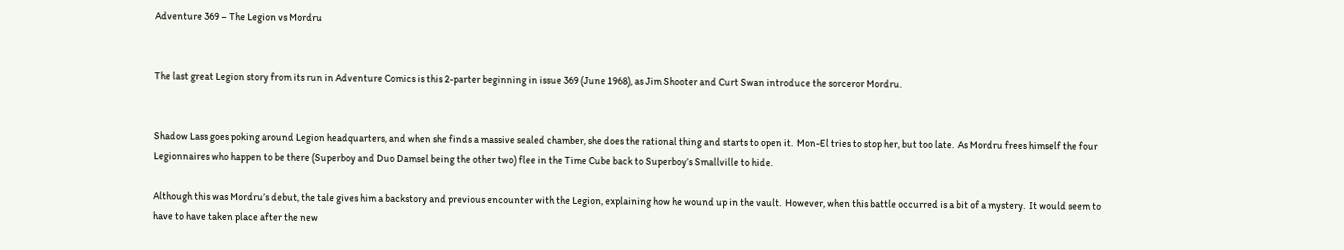Adventure 369 – The Legion vs Mordru


The last great Legion story from its run in Adventure Comics is this 2-parter beginning in issue 369 (June 1968), as Jim Shooter and Curt Swan introduce the sorceror Mordru.


Shadow Lass goes poking around Legion headquarters, and when she finds a massive sealed chamber, she does the rational thing and starts to open it.  Mon-El tries to stop her, but too late.  As Mordru frees himself the four Legionnaires who happen to be there (Superboy and Duo Damsel being the other two) flee in the Time Cube back to Superboy’s Smallville to hide.

Although this was Mordru’s debut, the tale gives him a backstory and previous encounter with the Legion, explaining how he wound up in the vault.  However, when this battle occurred is a bit of a mystery.  It would seem to have to have taken place after the new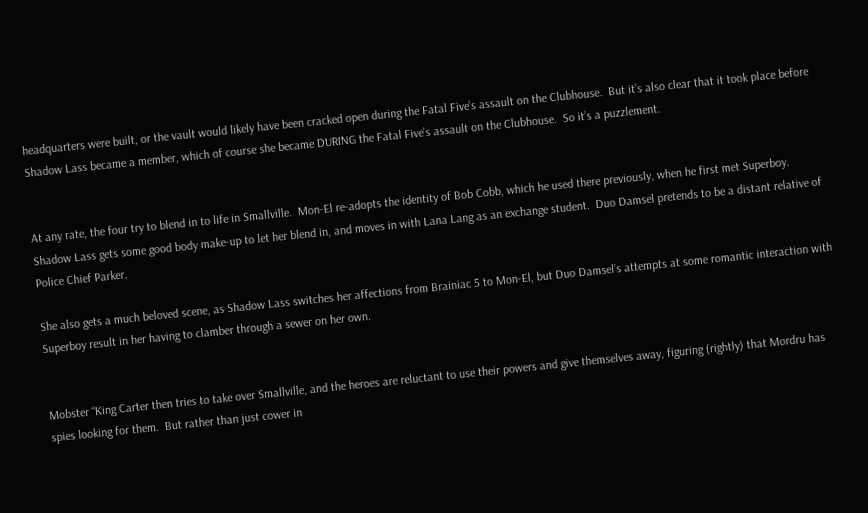headquarters were built, or the vault would likely have been cracked open during the Fatal Five’s assault on the Clubhouse.  But it’s also clear that it took place before Shadow Lass became a member, which of course she became DURING the Fatal Five’s assault on the Clubhouse.  So it’s a puzzlement.


At any rate, the four try to blend in to life in Smallville.  Mon-El re-adopts the identity of Bob Cobb, which he used there previously, when he first met Superboy.  Shadow Lass gets some good body make-up to let her blend in, and moves in with Lana Lang as an exchange student.  Duo Damsel pretends to be a distant relative of Police Chief Parker.

She also gets a much beloved scene, as Shadow Lass switches her affections from Brainiac 5 to Mon-El, but Duo Damsel’s attempts at some romantic interaction with Superboy result in her having to clamber through a sewer on her own.


Mobster “King Carter then tries to take over Smallville, and the heroes are reluctant to use their powers and give themselves away, figuring (rightly) that Mordru has spies looking for them.  But rather than just cower in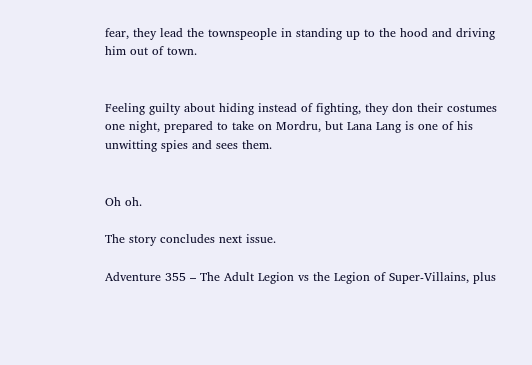fear, they lead the townspeople in standing up to the hood and driving him out of town.


Feeling guilty about hiding instead of fighting, they don their costumes one night, prepared to take on Mordru, but Lana Lang is one of his unwitting spies and sees them.


Oh oh.

The story concludes next issue.

Adventure 355 – The Adult Legion vs the Legion of Super-Villains, plus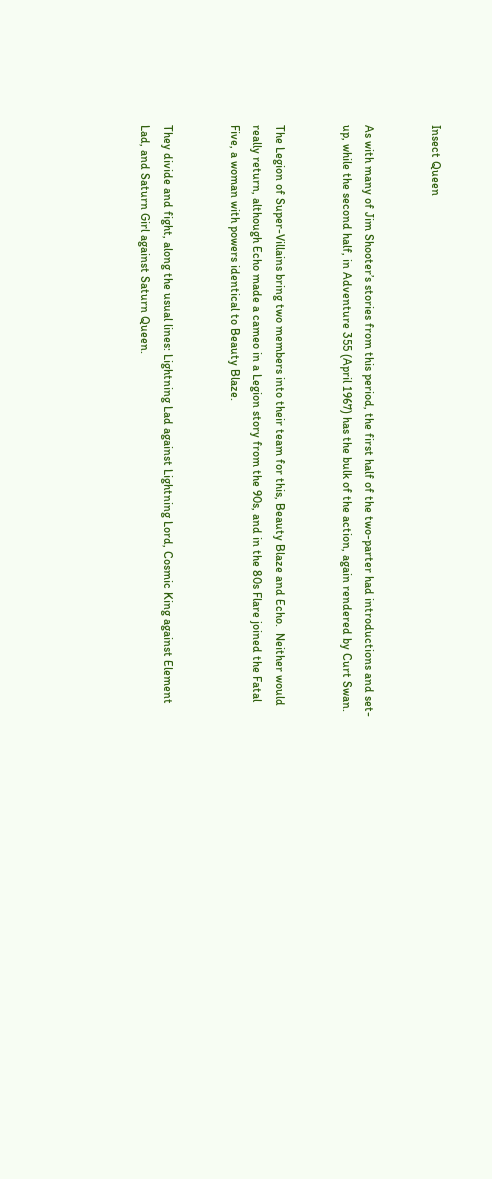Insect Queen


As with many of Jim Shooter’s stories from this period, the first half of the two-parter had introductions and set-up, while the second half, in Adventure 355 (April 1967) has the bulk of the action, again rendered by Curt Swan.


The Legion of Super-Villains bring two members into their team for this, Beauty Blaze and Echo.  Neither would really return, although Echo made a cameo in a Legion story from the 90s, and in the 80s Flare joined the Fatal Five, a woman with powers identical to Beauty Blaze.


They divide and fight, along the usual lines: Lightning Lad against Lightning Lord, Cosmic King against Element Lad, and Saturn Girl against Saturn Queen.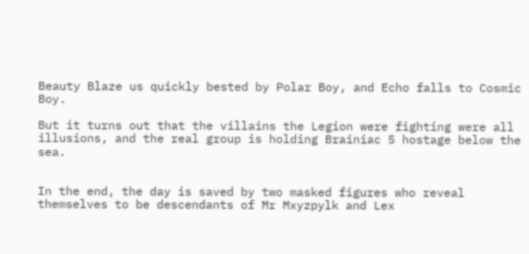Beauty Blaze us quickly bested by Polar Boy, and Echo falls to Cosmic Boy.

But it turns out that the villains the Legion were fighting were all illusions, and the real group is holding Brainiac 5 hostage below the sea.


In the end, the day is saved by two masked figures who reveal themselves to be descendants of Mr Mxyzpylk and Lex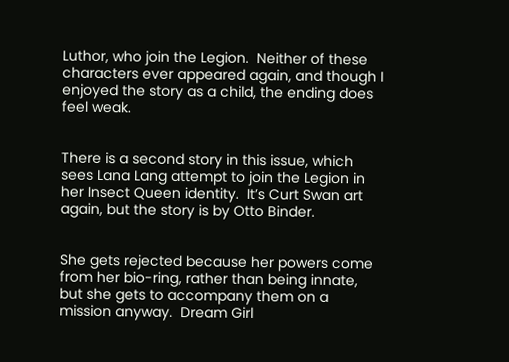Luthor, who join the Legion.  Neither of these characters ever appeared again, and though I enjoyed the story as a child, the ending does feel weak.


There is a second story in this issue, which sees Lana Lang attempt to join the Legion in her Insect Queen identity.  It’s Curt Swan art again, but the story is by Otto Binder.


She gets rejected because her powers come from her bio-ring, rather than being innate, but she gets to accompany them on a mission anyway.  Dream Girl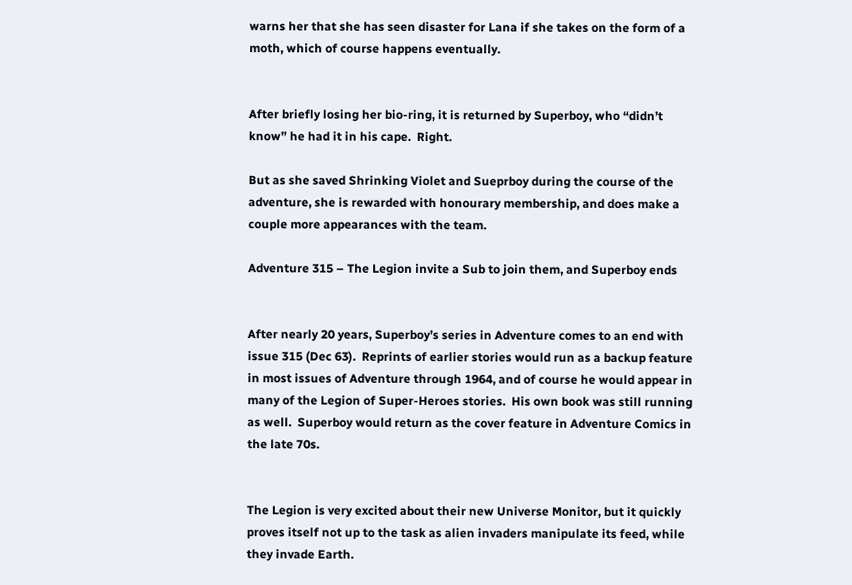warns her that she has seen disaster for Lana if she takes on the form of a moth, which of course happens eventually.


After briefly losing her bio-ring, it is returned by Superboy, who “didn’t know” he had it in his cape.  Right.

But as she saved Shrinking Violet and Sueprboy during the course of the adventure, she is rewarded with honourary membership, and does make a couple more appearances with the team.

Adventure 315 – The Legion invite a Sub to join them, and Superboy ends


After nearly 20 years, Superboy’s series in Adventure comes to an end with issue 315 (Dec 63).  Reprints of earlier stories would run as a backup feature in most issues of Adventure through 1964, and of course he would appear in many of the Legion of Super-Heroes stories.  His own book was still running as well.  Superboy would return as the cover feature in Adventure Comics in the late 70s.


The Legion is very excited about their new Universe Monitor, but it quickly proves itself not up to the task as alien invaders manipulate its feed, while they invade Earth.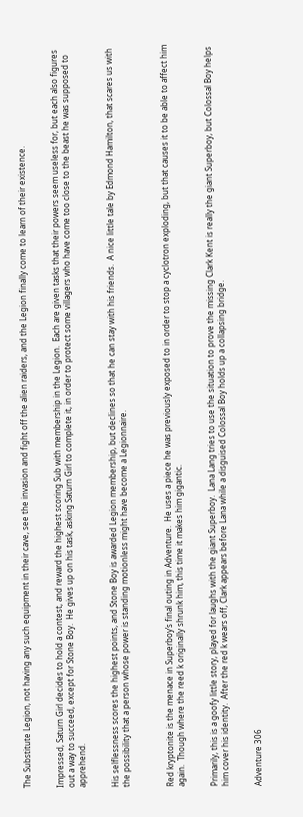The Substitute Legion, not having any such equipment in their cave, see the invasion and fight off the alien raiders, and the Legion finally come to learn of their existence.


Impressed, Saturn Girl decides to hold a contest, and reward the highest scoring Sub with membership in the Legion.  Each are given tasks that their powers seem useless for, but each also figures out a way to succeed, except for Stone Boy.  He gives up on his task, asking Saturn Girl to complete it, in order to protect some villagers who have come too close to the beast he was supposed to apprehend.


His selflessness scores the highest points, and Stone Boy is awarded Legion membership, but declines so that he can stay with his friends.  A nice little tale by Edmond Hamilton, that scares us with the possibility that a person whose power is standing motionless might have become a Legionnaire.



Red kryptonite is the menace in Superboy’s final outing in Adventure.  He uses a piece he was previously exposed to in order to stop a cyclotron exploding, but that causes it to be able to affect him again.  Though where the reed k originally shrunk him, this time it makes him gigantic.


Primarily, this is a goofy little story, played for laughs with the giant Superboy.  Lana Lang tries to use the situation to prove the missing Clark Kent is really the giant Superboy, but Colossal Boy helps him cover his identity.  After the red k wears off, Clark appears before Lana while a disguised Colossal Boy holds up a collapsing bridge.


Adventure 306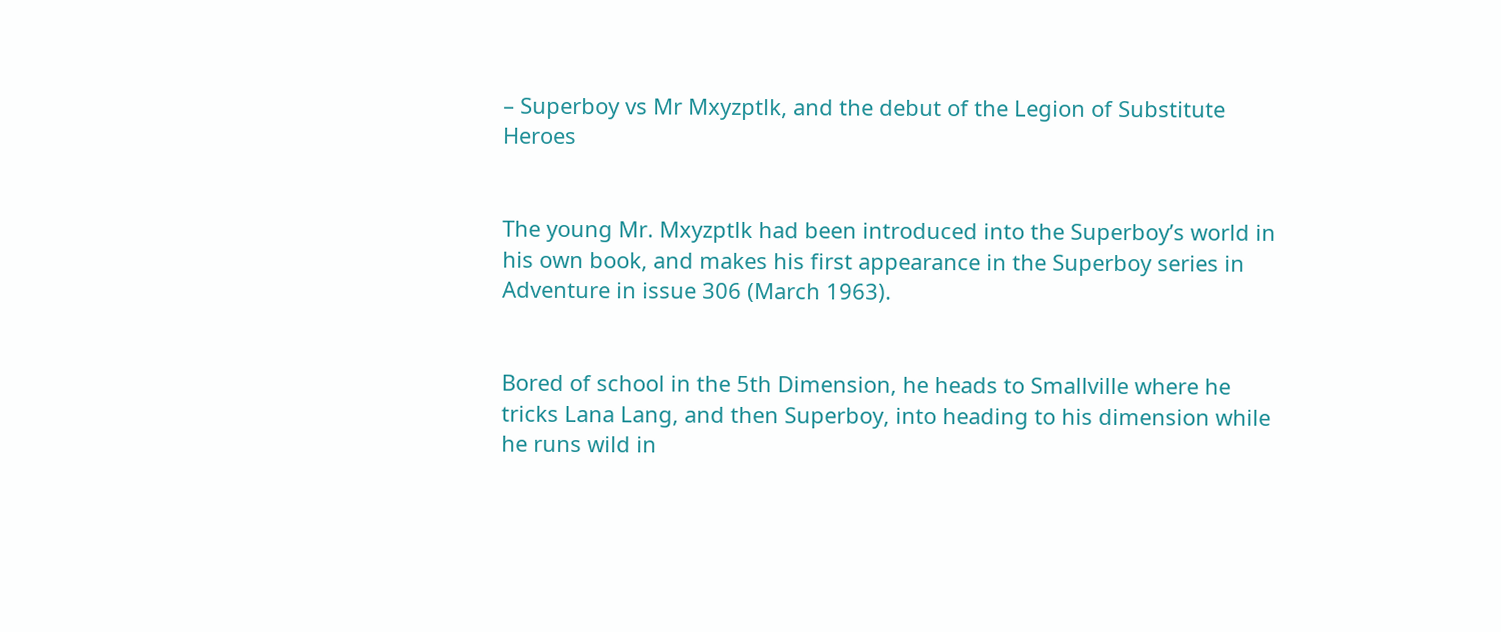– Superboy vs Mr Mxyzptlk, and the debut of the Legion of Substitute Heroes


The young Mr. Mxyzptlk had been introduced into the Superboy’s world in his own book, and makes his first appearance in the Superboy series in Adventure in issue 306 (March 1963).


Bored of school in the 5th Dimension, he heads to Smallville where he tricks Lana Lang, and then Superboy, into heading to his dimension while he runs wild in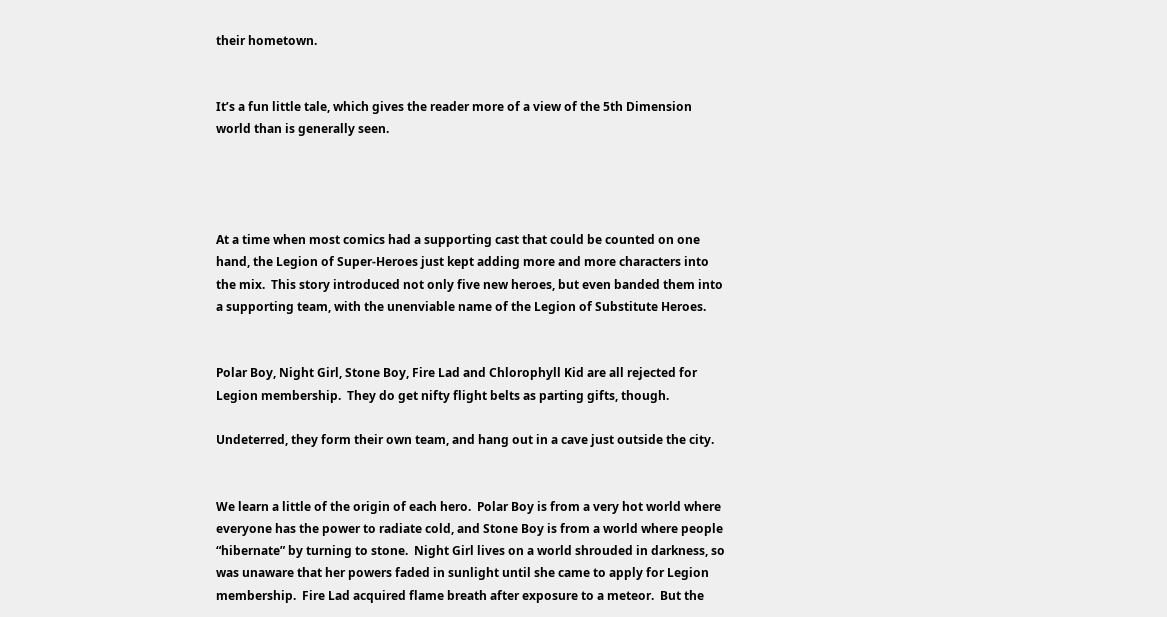their hometown.


It’s a fun little tale, which gives the reader more of a view of the 5th Dimension world than is generally seen.




At a time when most comics had a supporting cast that could be counted on one hand, the Legion of Super-Heroes just kept adding more and more characters into the mix.  This story introduced not only five new heroes, but even banded them into a supporting team, with the unenviable name of the Legion of Substitute Heroes.


Polar Boy, Night Girl, Stone Boy, Fire Lad and Chlorophyll Kid are all rejected for Legion membership.  They do get nifty flight belts as parting gifts, though.

Undeterred, they form their own team, and hang out in a cave just outside the city.


We learn a little of the origin of each hero.  Polar Boy is from a very hot world where everyone has the power to radiate cold, and Stone Boy is from a world where people “hibernate” by turning to stone.  Night Girl lives on a world shrouded in darkness, so was unaware that her powers faded in sunlight until she came to apply for Legion membership.  Fire Lad acquired flame breath after exposure to a meteor.  But the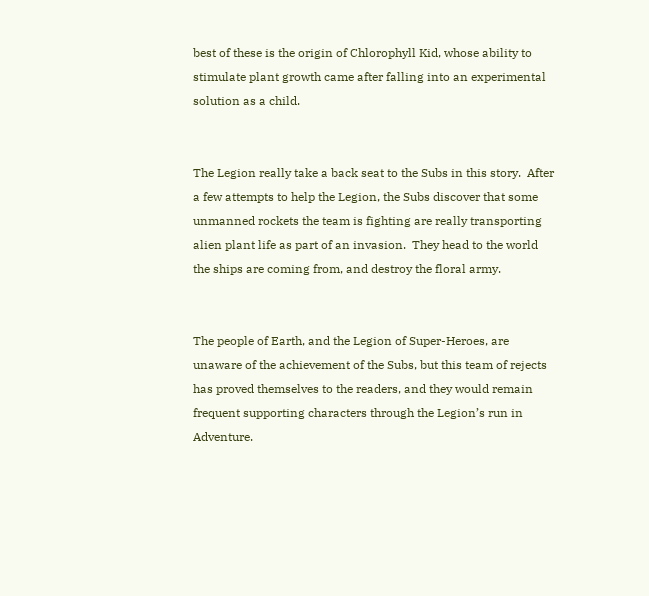best of these is the origin of Chlorophyll Kid, whose ability to stimulate plant growth came after falling into an experimental solution as a child.


The Legion really take a back seat to the Subs in this story.  After a few attempts to help the Legion, the Subs discover that some unmanned rockets the team is fighting are really transporting alien plant life as part of an invasion.  They head to the world the ships are coming from, and destroy the floral army.


The people of Earth, and the Legion of Super-Heroes, are unaware of the achievement of the Subs, but this team of rejects has proved themselves to the readers, and they would remain frequent supporting characters through the Legion’s run in Adventure.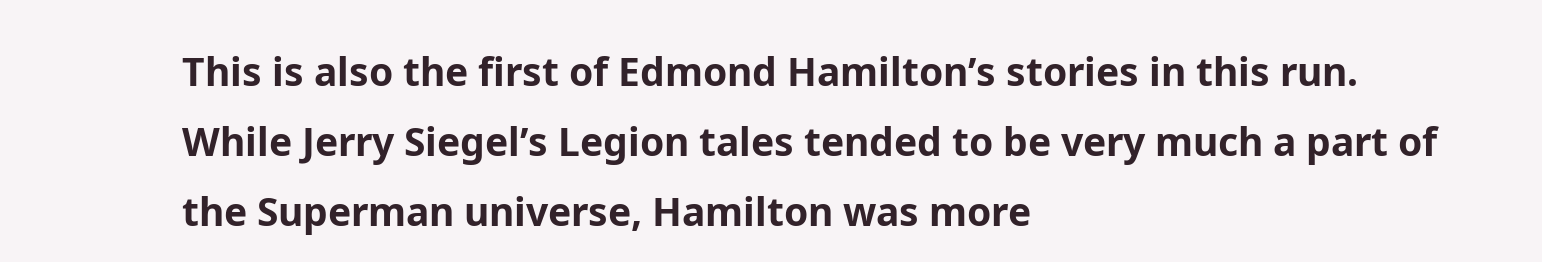This is also the first of Edmond Hamilton’s stories in this run.  While Jerry Siegel’s Legion tales tended to be very much a part of the Superman universe, Hamilton was more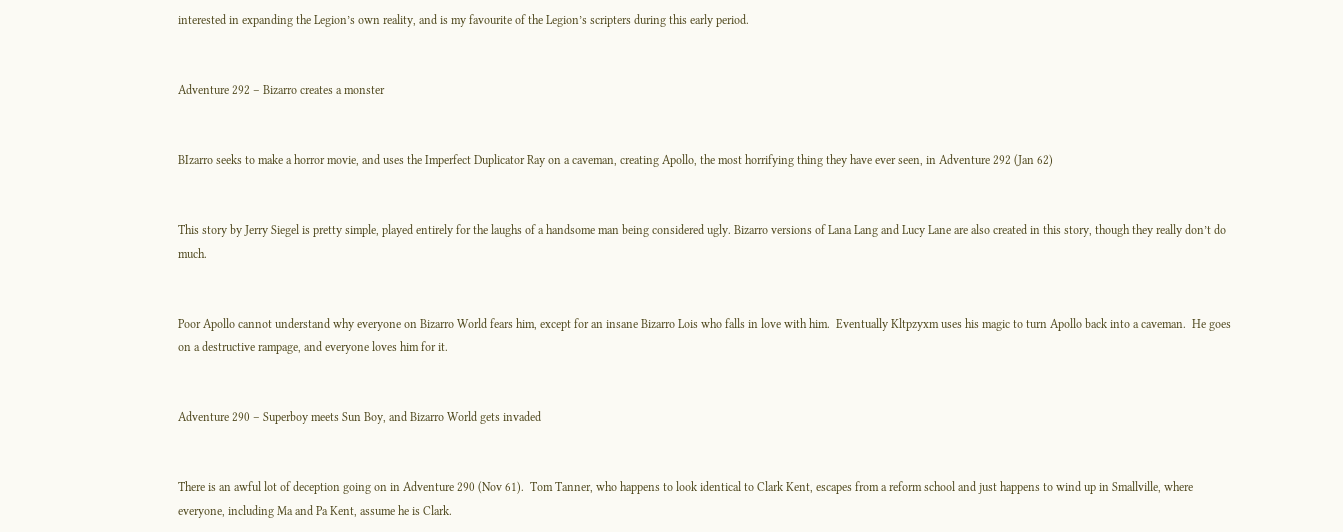interested in expanding the Legion’s own reality, and is my favourite of the Legion’s scripters during this early period.


Adventure 292 – Bizarro creates a monster


BIzarro seeks to make a horror movie, and uses the Imperfect Duplicator Ray on a caveman, creating Apollo, the most horrifying thing they have ever seen, in Adventure 292 (Jan 62)


This story by Jerry Siegel is pretty simple, played entirely for the laughs of a handsome man being considered ugly. Bizarro versions of Lana Lang and Lucy Lane are also created in this story, though they really don’t do much.


Poor Apollo cannot understand why everyone on Bizarro World fears him, except for an insane Bizarro Lois who falls in love with him.  Eventually Kltpzyxm uses his magic to turn Apollo back into a caveman.  He goes on a destructive rampage, and everyone loves him for it.


Adventure 290 – Superboy meets Sun Boy, and Bizarro World gets invaded


There is an awful lot of deception going on in Adventure 290 (Nov 61).  Tom Tanner, who happens to look identical to Clark Kent, escapes from a reform school and just happens to wind up in Smallville, where everyone, including Ma and Pa Kent, assume he is Clark.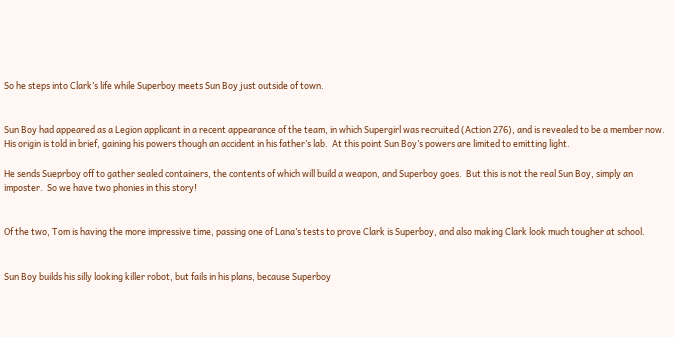So he steps into Clark’s life while Superboy meets Sun Boy just outside of town.


Sun Boy had appeared as a Legion applicant in a recent appearance of the team, in which Supergirl was recruited (Action 276), and is revealed to be a member now.   His origin is told in brief, gaining his powers though an accident in his father’s lab.  At this point Sun Boy’s powers are limited to emitting light.

He sends Sueprboy off to gather sealed containers, the contents of which will build a weapon, and Superboy goes.  But this is not the real Sun Boy, simply an imposter.  So we have two phonies in this story!


Of the two, Tom is having the more impressive time, passing one of Lana’s tests to prove Clark is Superboy, and also making Clark look much tougher at school.


Sun Boy builds his silly looking killer robot, but fails in his plans, because Superboy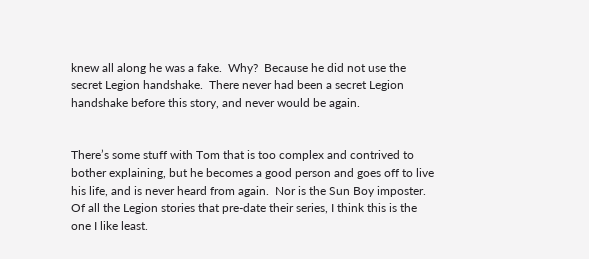knew all along he was a fake.  Why?  Because he did not use the secret Legion handshake.  There never had been a secret Legion handshake before this story, and never would be again.


There’s some stuff with Tom that is too complex and contrived to bother explaining, but he becomes a good person and goes off to live his life, and is never heard from again.  Nor is the Sun Boy imposter.  Of all the Legion stories that pre-date their series, I think this is the one I like least.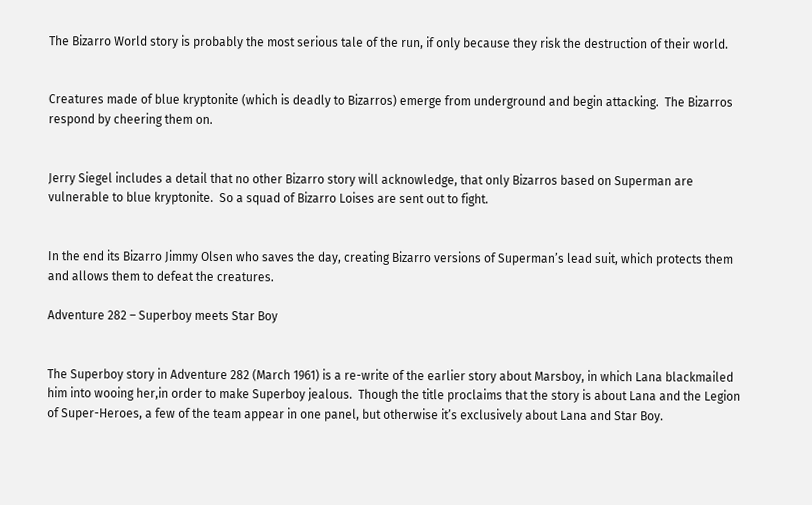The Bizarro World story is probably the most serious tale of the run, if only because they risk the destruction of their world.


Creatures made of blue kryptonite (which is deadly to Bizarros) emerge from underground and begin attacking.  The Bizarros respond by cheering them on.


Jerry Siegel includes a detail that no other Bizarro story will acknowledge, that only Bizarros based on Superman are vulnerable to blue kryptonite.  So a squad of Bizarro Loises are sent out to fight.


In the end its Bizarro Jimmy Olsen who saves the day, creating Bizarro versions of Superman’s lead suit, which protects them and allows them to defeat the creatures.

Adventure 282 – Superboy meets Star Boy


The Superboy story in Adventure 282 (March 1961) is a re-write of the earlier story about Marsboy, in which Lana blackmailed him into wooing her,in order to make Superboy jealous.  Though the title proclaims that the story is about Lana and the Legion of Super-Heroes, a few of the team appear in one panel, but otherwise it’s exclusively about Lana and Star Boy.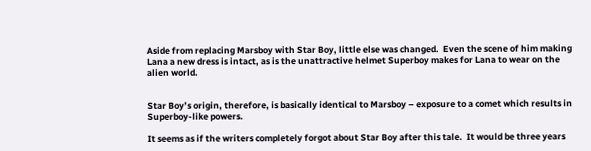Aside from replacing Marsboy with Star Boy, little else was changed.  Even the scene of him making Lana a new dress is intact, as is the unattractive helmet Superboy makes for Lana to wear on the alien world.


Star Boy’s origin, therefore, is basically identical to Marsboy – exposure to a comet which results in Superboy-like powers.

It seems as if the writers completely forgot about Star Boy after this tale.  It would be three years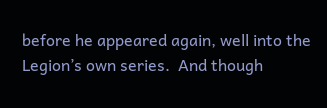before he appeared again, well into the Legion’s own series.  And though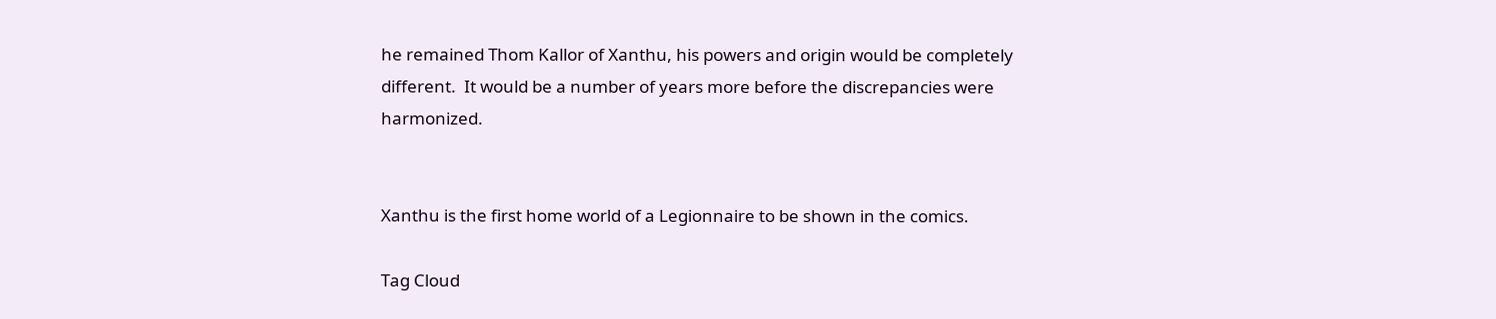he remained Thom Kallor of Xanthu, his powers and origin would be completely different.  It would be a number of years more before the discrepancies were harmonized.


Xanthu is the first home world of a Legionnaire to be shown in the comics.

Tag Cloud